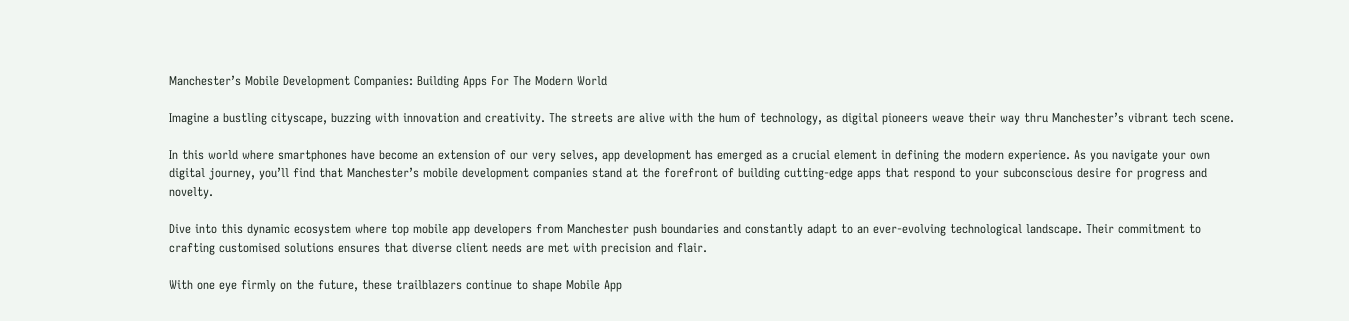Manchester’s Mobile Development Companies: Building Apps For The Modern World

Imagine a bustling cityscape, buzzing with innovation and creativity. The streets are alive with the hum of technology, as digital pioneers weave their way thru Manchester’s vibrant tech scene.

In this world where smartphones have become an extension of our very selves, app development has emerged as a crucial element in defining the modern experience. As you navigate your own digital journey, you’ll find that Manchester’s mobile development companies stand at the forefront of building cutting-edge apps that respond to your subconscious desire for progress and novelty.

Dive into this dynamic ecosystem where top mobile app developers from Manchester push boundaries and constantly adapt to an ever-evolving technological landscape. Their commitment to crafting customised solutions ensures that diverse client needs are met with precision and flair.

With one eye firmly on the future, these trailblazers continue to shape Mobile App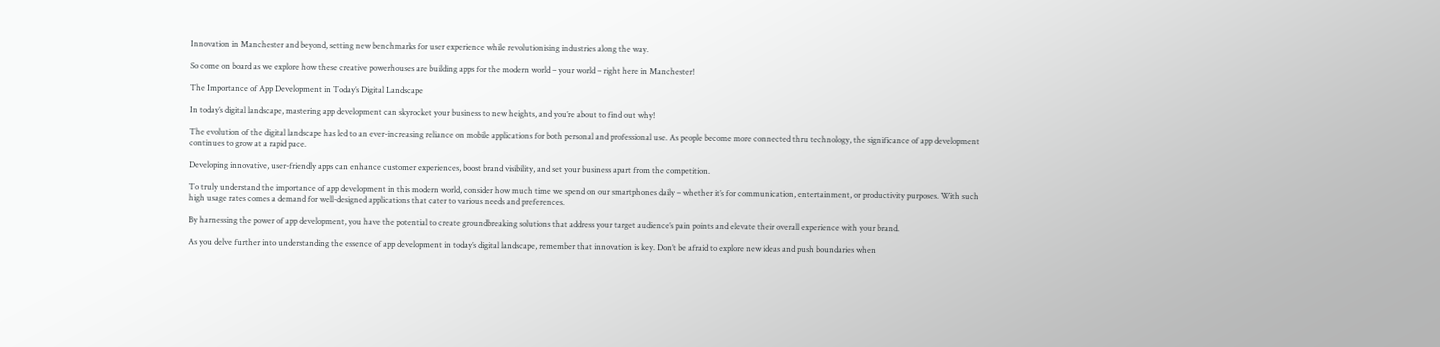Innovation in Manchester and beyond, setting new benchmarks for user experience while revolutionising industries along the way.

So come on board as we explore how these creative powerhouses are building apps for the modern world – your world – right here in Manchester!

The Importance of App Development in Today’s Digital Landscape

In today’s digital landscape, mastering app development can skyrocket your business to new heights, and you’re about to find out why!

The evolution of the digital landscape has led to an ever-increasing reliance on mobile applications for both personal and professional use. As people become more connected thru technology, the significance of app development continues to grow at a rapid pace.

Developing innovative, user-friendly apps can enhance customer experiences, boost brand visibility, and set your business apart from the competition.

To truly understand the importance of app development in this modern world, consider how much time we spend on our smartphones daily – whether it’s for communication, entertainment, or productivity purposes. With such high usage rates comes a demand for well-designed applications that cater to various needs and preferences.

By harnessing the power of app development, you have the potential to create groundbreaking solutions that address your target audience’s pain points and elevate their overall experience with your brand.

As you delve further into understanding the essence of app development in today’s digital landscape, remember that innovation is key. Don’t be afraid to explore new ideas and push boundaries when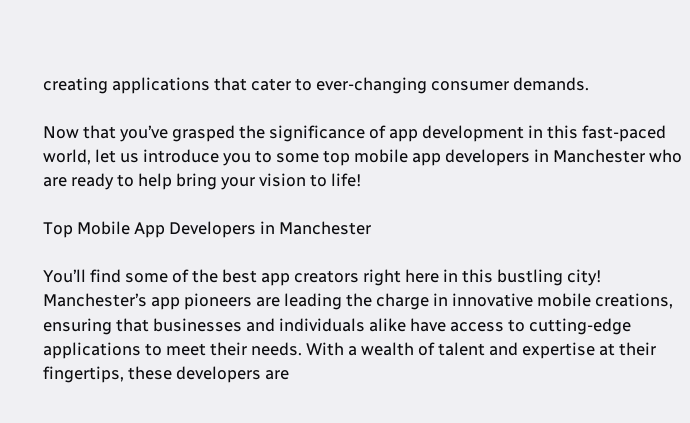creating applications that cater to ever-changing consumer demands.

Now that you’ve grasped the significance of app development in this fast-paced world, let us introduce you to some top mobile app developers in Manchester who are ready to help bring your vision to life!

Top Mobile App Developers in Manchester

You’ll find some of the best app creators right here in this bustling city! Manchester’s app pioneers are leading the charge in innovative mobile creations, ensuring that businesses and individuals alike have access to cutting-edge applications to meet their needs. With a wealth of talent and expertise at their fingertips, these developers are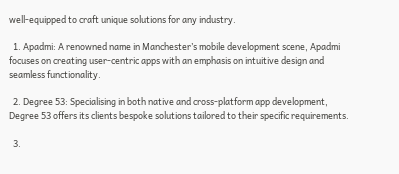well-equipped to craft unique solutions for any industry.

  1. Apadmi: A renowned name in Manchester’s mobile development scene, Apadmi focuses on creating user-centric apps with an emphasis on intuitive design and seamless functionality.

  2. Degree 53: Specialising in both native and cross-platform app development, Degree 53 offers its clients bespoke solutions tailored to their specific requirements.

  3.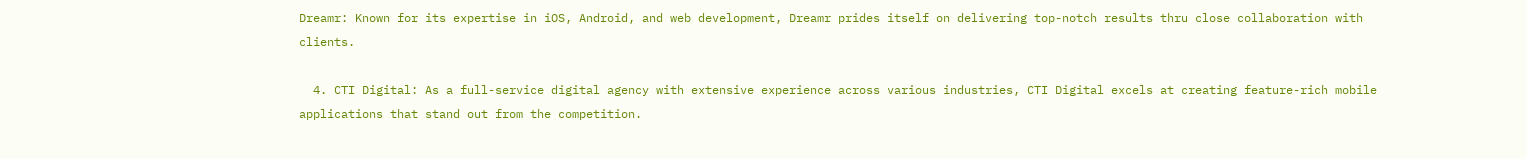Dreamr: Known for its expertise in iOS, Android, and web development, Dreamr prides itself on delivering top-notch results thru close collaboration with clients.

  4. CTI Digital: As a full-service digital agency with extensive experience across various industries, CTI Digital excels at creating feature-rich mobile applications that stand out from the competition.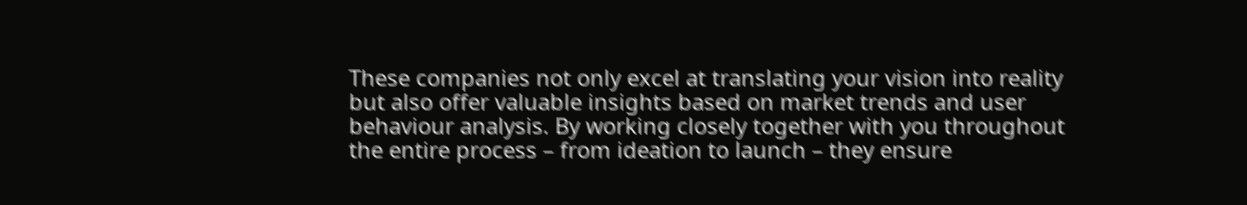These companies not only excel at translating your vision into reality but also offer valuable insights based on market trends and user behaviour analysis. By working closely together with you throughout the entire process – from ideation to launch – they ensure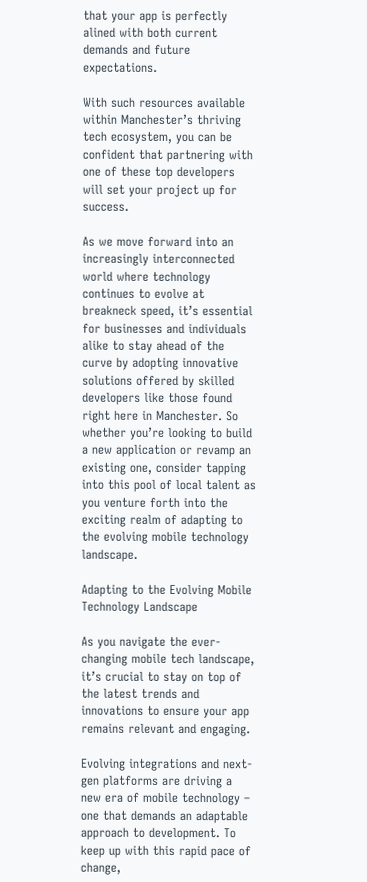that your app is perfectly alined with both current demands and future expectations.

With such resources available within Manchester’s thriving tech ecosystem, you can be confident that partnering with one of these top developers will set your project up for success.

As we move forward into an increasingly interconnected world where technology continues to evolve at breakneck speed, it’s essential for businesses and individuals alike to stay ahead of the curve by adopting innovative solutions offered by skilled developers like those found right here in Manchester. So whether you’re looking to build a new application or revamp an existing one, consider tapping into this pool of local talent as you venture forth into the exciting realm of adapting to the evolving mobile technology landscape.

Adapting to the Evolving Mobile Technology Landscape

As you navigate the ever-changing mobile tech landscape, it’s crucial to stay on top of the latest trends and innovations to ensure your app remains relevant and engaging.

Evolving integrations and next-gen platforms are driving a new era of mobile technology – one that demands an adaptable approach to development. To keep up with this rapid pace of change,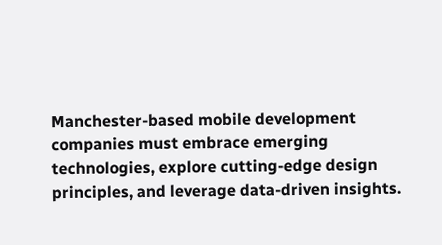Manchester-based mobile development companies must embrace emerging technologies, explore cutting-edge design principles, and leverage data-driven insights.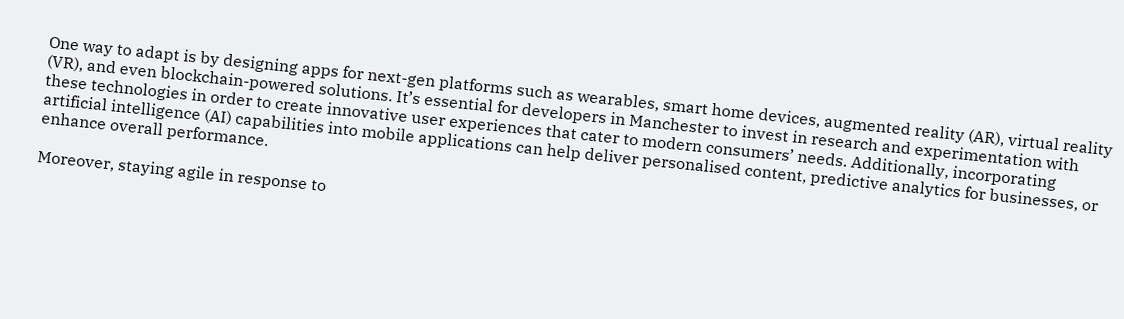One way to adapt is by designing apps for next-gen platforms such as wearables, smart home devices, augmented reality (AR), virtual reality (VR), and even blockchain-powered solutions. It’s essential for developers in Manchester to invest in research and experimentation with these technologies in order to create innovative user experiences that cater to modern consumers’ needs. Additionally, incorporating artificial intelligence (AI) capabilities into mobile applications can help deliver personalised content, predictive analytics for businesses, or enhance overall performance.

Moreover, staying agile in response to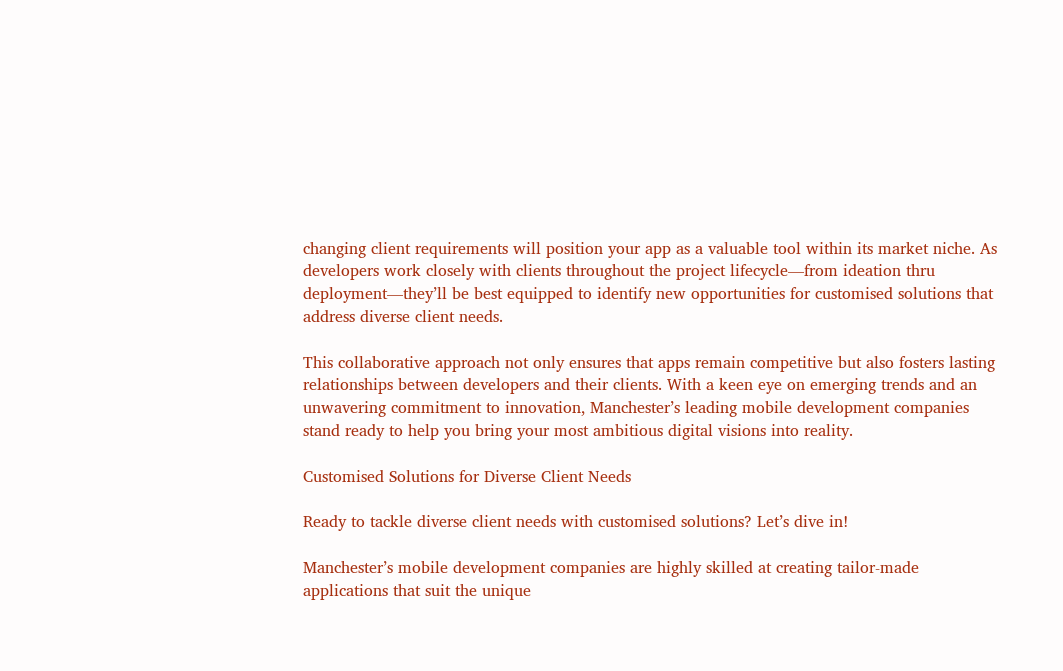changing client requirements will position your app as a valuable tool within its market niche. As developers work closely with clients throughout the project lifecycle—from ideation thru deployment—they’ll be best equipped to identify new opportunities for customised solutions that address diverse client needs.

This collaborative approach not only ensures that apps remain competitive but also fosters lasting relationships between developers and their clients. With a keen eye on emerging trends and an unwavering commitment to innovation, Manchester’s leading mobile development companies stand ready to help you bring your most ambitious digital visions into reality.

Customised Solutions for Diverse Client Needs

Ready to tackle diverse client needs with customised solutions? Let’s dive in!

Manchester’s mobile development companies are highly skilled at creating tailor-made applications that suit the unique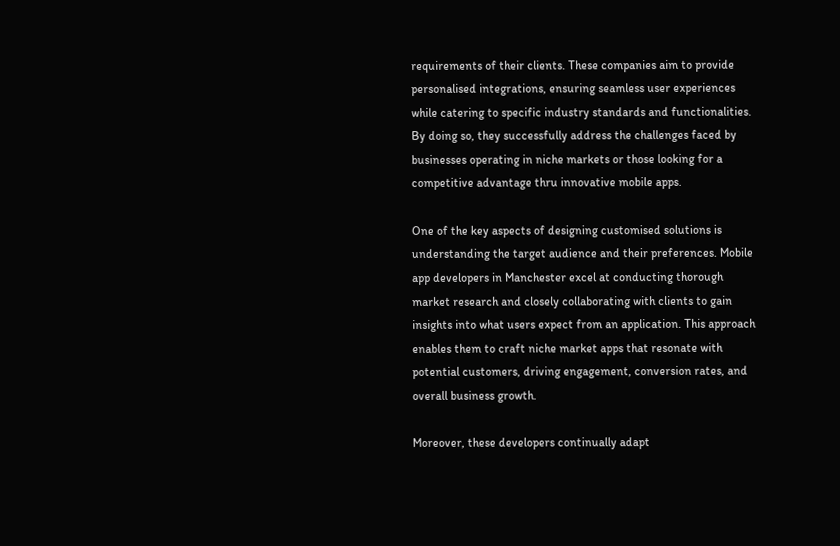requirements of their clients. These companies aim to provide personalised integrations, ensuring seamless user experiences while catering to specific industry standards and functionalities. By doing so, they successfully address the challenges faced by businesses operating in niche markets or those looking for a competitive advantage thru innovative mobile apps.

One of the key aspects of designing customised solutions is understanding the target audience and their preferences. Mobile app developers in Manchester excel at conducting thorough market research and closely collaborating with clients to gain insights into what users expect from an application. This approach enables them to craft niche market apps that resonate with potential customers, driving engagement, conversion rates, and overall business growth.

Moreover, these developers continually adapt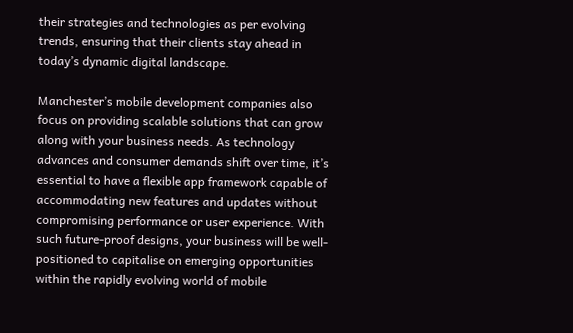their strategies and technologies as per evolving trends, ensuring that their clients stay ahead in today’s dynamic digital landscape.

Manchester’s mobile development companies also focus on providing scalable solutions that can grow along with your business needs. As technology advances and consumer demands shift over time, it’s essential to have a flexible app framework capable of accommodating new features and updates without compromising performance or user experience. With such future-proof designs, your business will be well-positioned to capitalise on emerging opportunities within the rapidly evolving world of mobile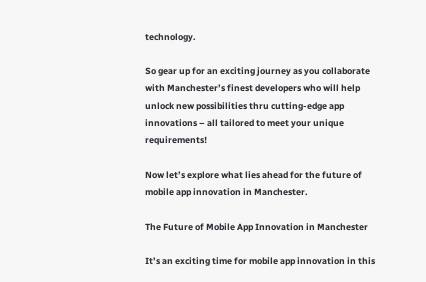technology.

So gear up for an exciting journey as you collaborate with Manchester’s finest developers who will help unlock new possibilities thru cutting-edge app innovations – all tailored to meet your unique requirements!

Now let’s explore what lies ahead for the future of mobile app innovation in Manchester.

The Future of Mobile App Innovation in Manchester

It’s an exciting time for mobile app innovation in this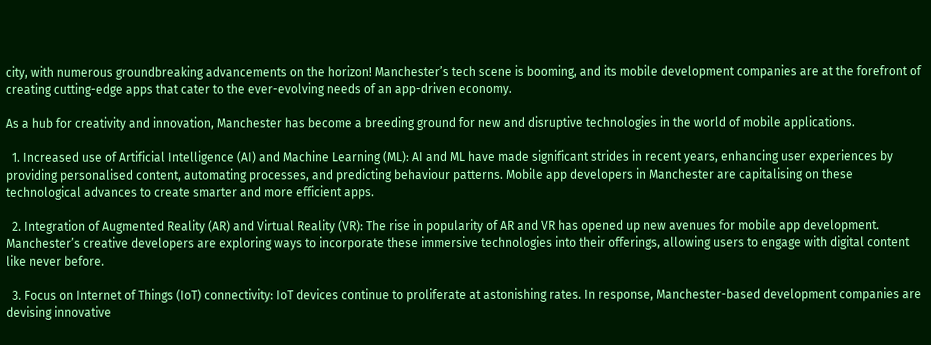city, with numerous groundbreaking advancements on the horizon! Manchester’s tech scene is booming, and its mobile development companies are at the forefront of creating cutting-edge apps that cater to the ever-evolving needs of an app-driven economy.

As a hub for creativity and innovation, Manchester has become a breeding ground for new and disruptive technologies in the world of mobile applications.

  1. Increased use of Artificial Intelligence (AI) and Machine Learning (ML): AI and ML have made significant strides in recent years, enhancing user experiences by providing personalised content, automating processes, and predicting behaviour patterns. Mobile app developers in Manchester are capitalising on these technological advances to create smarter and more efficient apps.

  2. Integration of Augmented Reality (AR) and Virtual Reality (VR): The rise in popularity of AR and VR has opened up new avenues for mobile app development. Manchester’s creative developers are exploring ways to incorporate these immersive technologies into their offerings, allowing users to engage with digital content like never before.

  3. Focus on Internet of Things (IoT) connectivity: IoT devices continue to proliferate at astonishing rates. In response, Manchester-based development companies are devising innovative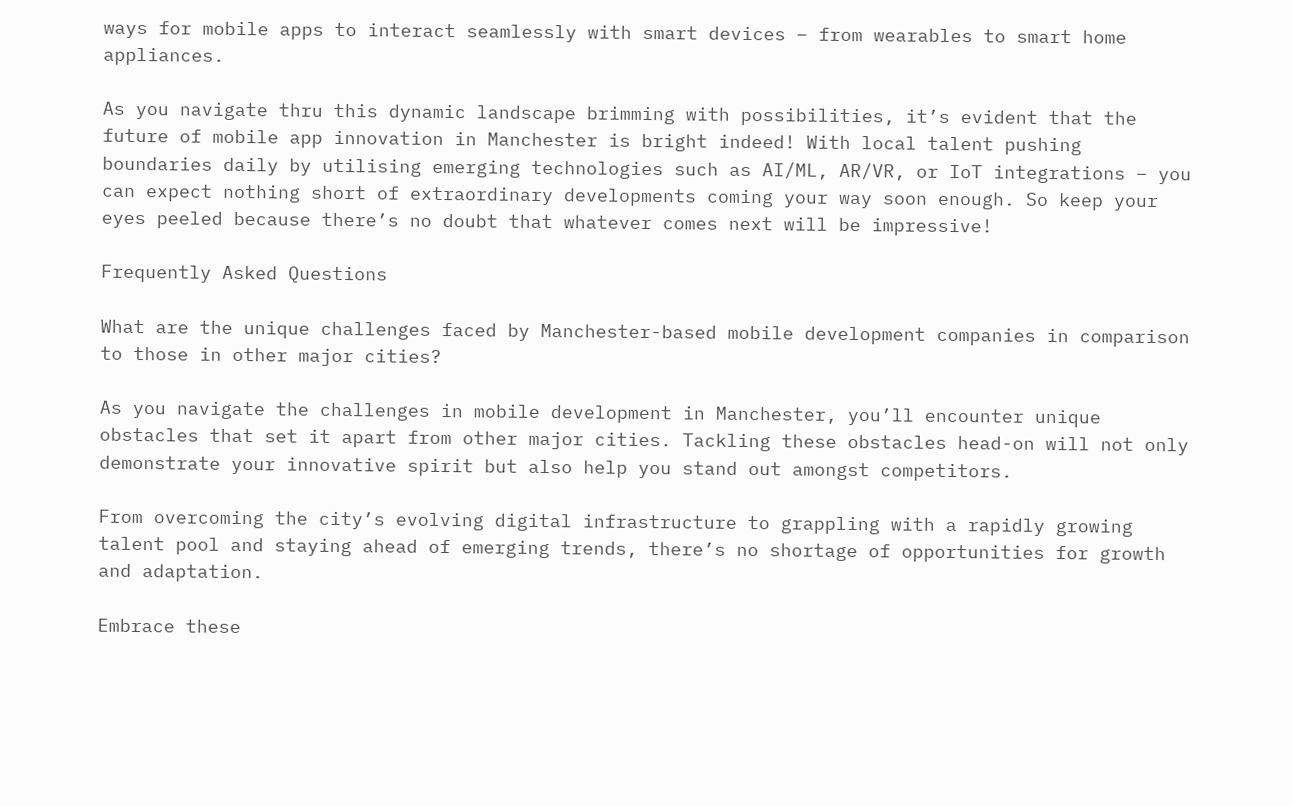ways for mobile apps to interact seamlessly with smart devices – from wearables to smart home appliances.

As you navigate thru this dynamic landscape brimming with possibilities, it’s evident that the future of mobile app innovation in Manchester is bright indeed! With local talent pushing boundaries daily by utilising emerging technologies such as AI/ML, AR/VR, or IoT integrations – you can expect nothing short of extraordinary developments coming your way soon enough. So keep your eyes peeled because there’s no doubt that whatever comes next will be impressive!

Frequently Asked Questions

What are the unique challenges faced by Manchester-based mobile development companies in comparison to those in other major cities?

As you navigate the challenges in mobile development in Manchester, you’ll encounter unique obstacles that set it apart from other major cities. Tackling these obstacles head-on will not only demonstrate your innovative spirit but also help you stand out amongst competitors.

From overcoming the city’s evolving digital infrastructure to grappling with a rapidly growing talent pool and staying ahead of emerging trends, there’s no shortage of opportunities for growth and adaptation.

Embrace these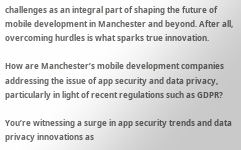challenges as an integral part of shaping the future of mobile development in Manchester and beyond. After all, overcoming hurdles is what sparks true innovation.

How are Manchester’s mobile development companies addressing the issue of app security and data privacy, particularly in light of recent regulations such as GDPR?

You’re witnessing a surge in app security trends and data privacy innovations as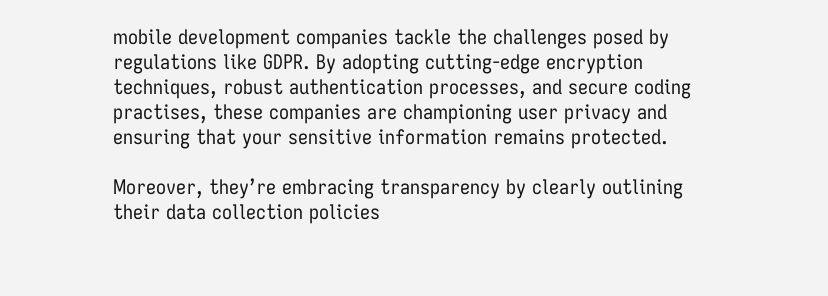mobile development companies tackle the challenges posed by regulations like GDPR. By adopting cutting-edge encryption techniques, robust authentication processes, and secure coding practises, these companies are championing user privacy and ensuring that your sensitive information remains protected.

Moreover, they’re embracing transparency by clearly outlining their data collection policies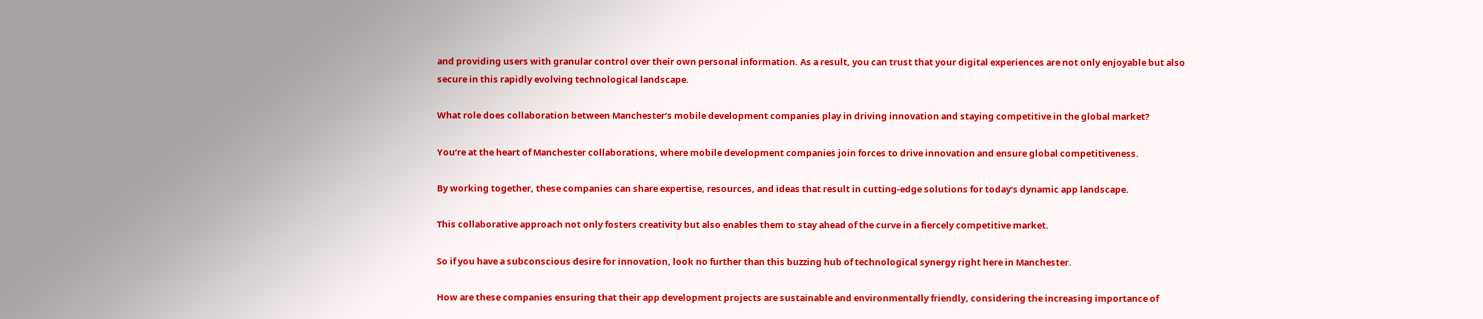and providing users with granular control over their own personal information. As a result, you can trust that your digital experiences are not only enjoyable but also secure in this rapidly evolving technological landscape.

What role does collaboration between Manchester’s mobile development companies play in driving innovation and staying competitive in the global market?

You’re at the heart of Manchester collaborations, where mobile development companies join forces to drive innovation and ensure global competitiveness.

By working together, these companies can share expertise, resources, and ideas that result in cutting-edge solutions for today’s dynamic app landscape.

This collaborative approach not only fosters creativity but also enables them to stay ahead of the curve in a fiercely competitive market.

So if you have a subconscious desire for innovation, look no further than this buzzing hub of technological synergy right here in Manchester.

How are these companies ensuring that their app development projects are sustainable and environmentally friendly, considering the increasing importance of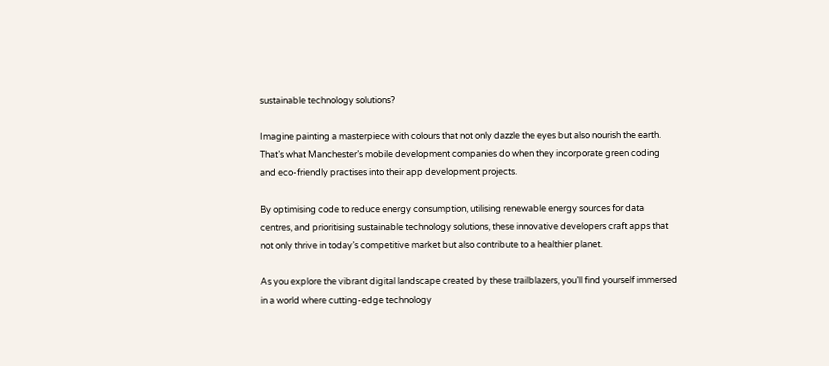sustainable technology solutions?

Imagine painting a masterpiece with colours that not only dazzle the eyes but also nourish the earth. That’s what Manchester’s mobile development companies do when they incorporate green coding and eco-friendly practises into their app development projects.

By optimising code to reduce energy consumption, utilising renewable energy sources for data centres, and prioritising sustainable technology solutions, these innovative developers craft apps that not only thrive in today’s competitive market but also contribute to a healthier planet.

As you explore the vibrant digital landscape created by these trailblazers, you’ll find yourself immersed in a world where cutting-edge technology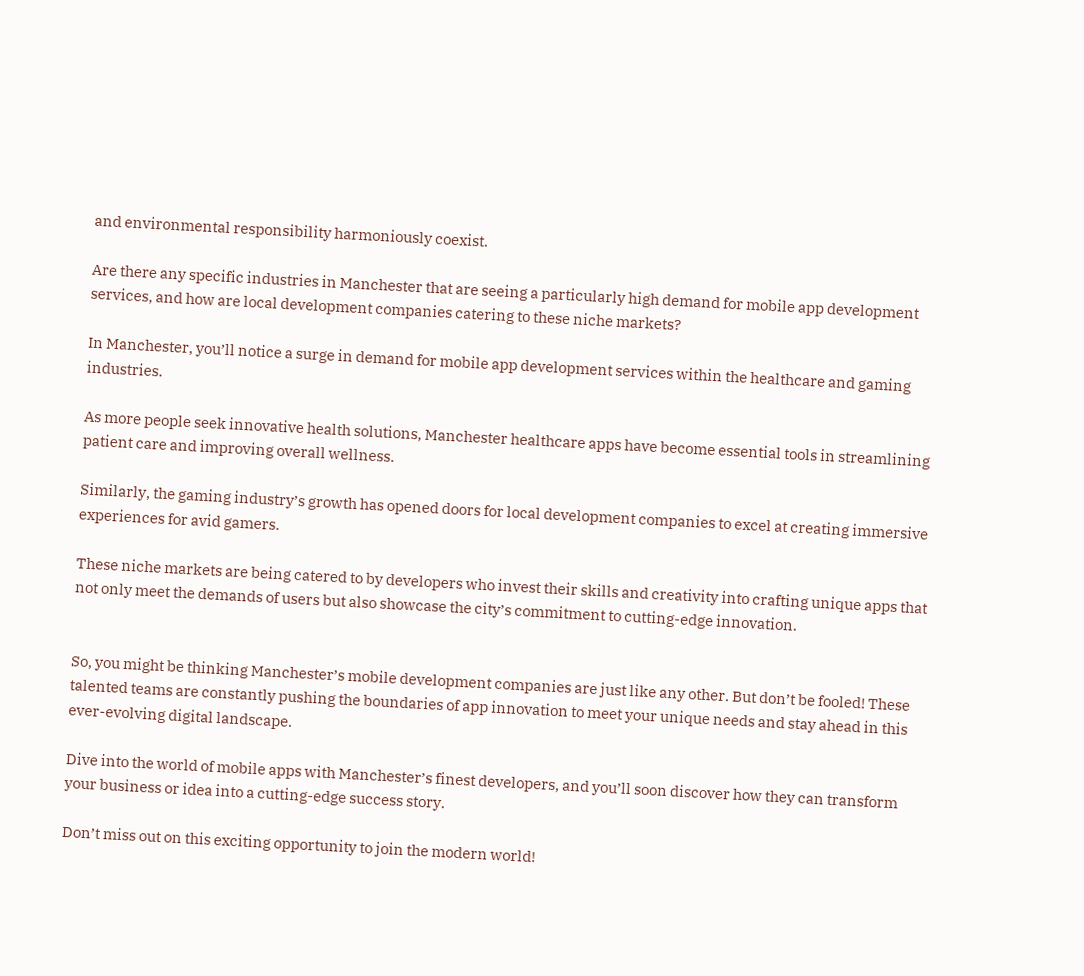and environmental responsibility harmoniously coexist.

Are there any specific industries in Manchester that are seeing a particularly high demand for mobile app development services, and how are local development companies catering to these niche markets?

In Manchester, you’ll notice a surge in demand for mobile app development services within the healthcare and gaming industries.

As more people seek innovative health solutions, Manchester healthcare apps have become essential tools in streamlining patient care and improving overall wellness.

Similarly, the gaming industry’s growth has opened doors for local development companies to excel at creating immersive experiences for avid gamers.

These niche markets are being catered to by developers who invest their skills and creativity into crafting unique apps that not only meet the demands of users but also showcase the city’s commitment to cutting-edge innovation.


So, you might be thinking Manchester’s mobile development companies are just like any other. But don’t be fooled! These talented teams are constantly pushing the boundaries of app innovation to meet your unique needs and stay ahead in this ever-evolving digital landscape.

Dive into the world of mobile apps with Manchester’s finest developers, and you’ll soon discover how they can transform your business or idea into a cutting-edge success story.

Don’t miss out on this exciting opportunity to join the modern world!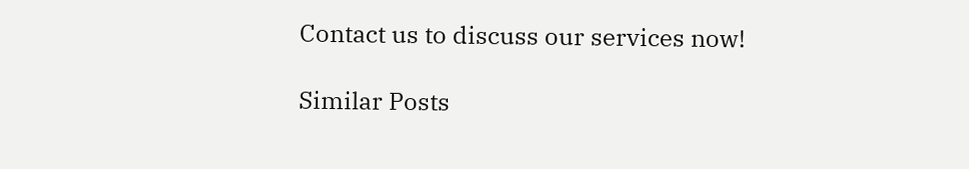Contact us to discuss our services now!

Similar Posts